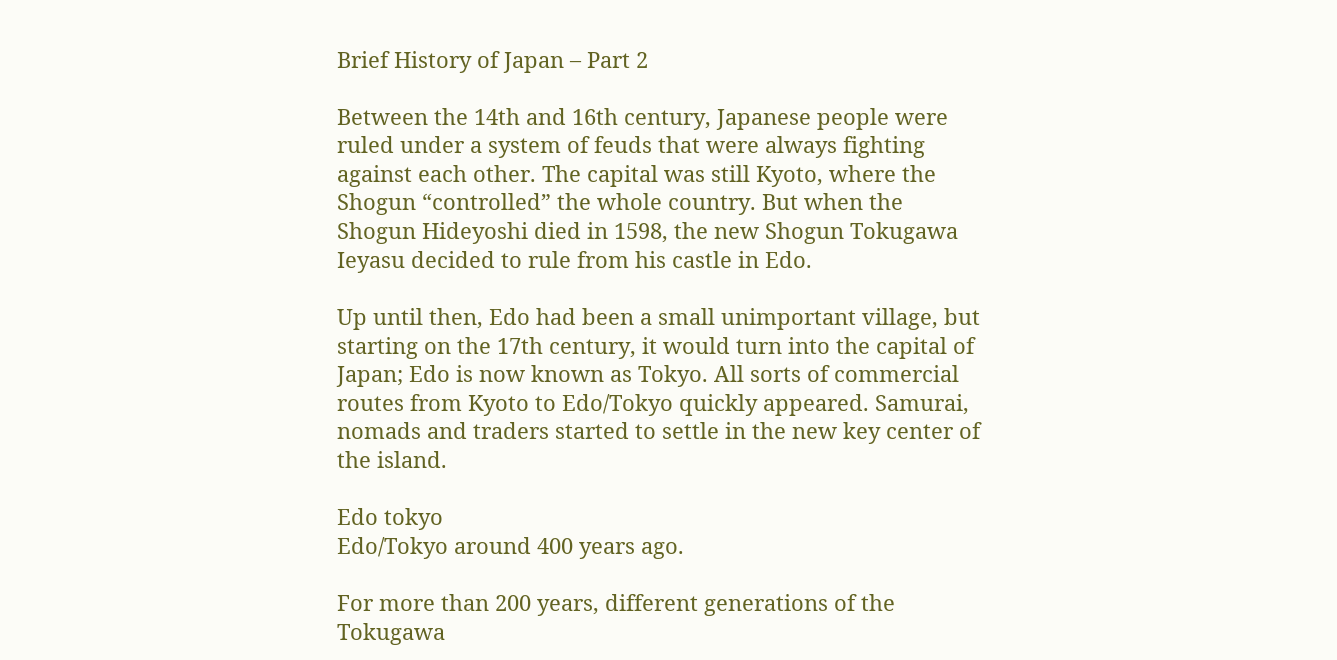Brief History of Japan – Part 2

Between the 14th and 16th century, Japanese people were ruled under a system of feuds that were always fighting against each other. The capital was still Kyoto, where the Shogun “controlled” the whole country. But when the Shogun Hideyoshi died in 1598, the new Shogun Tokugawa Ieyasu decided to rule from his castle in Edo.

Up until then, Edo had been a small unimportant village, but starting on the 17th century, it would turn into the capital of Japan; Edo is now known as Tokyo. All sorts of commercial routes from Kyoto to Edo/Tokyo quickly appeared. Samurai, nomads and traders started to settle in the new key center of the island.

Edo tokyo
Edo/Tokyo around 400 years ago.

For more than 200 years, different generations of the Tokugawa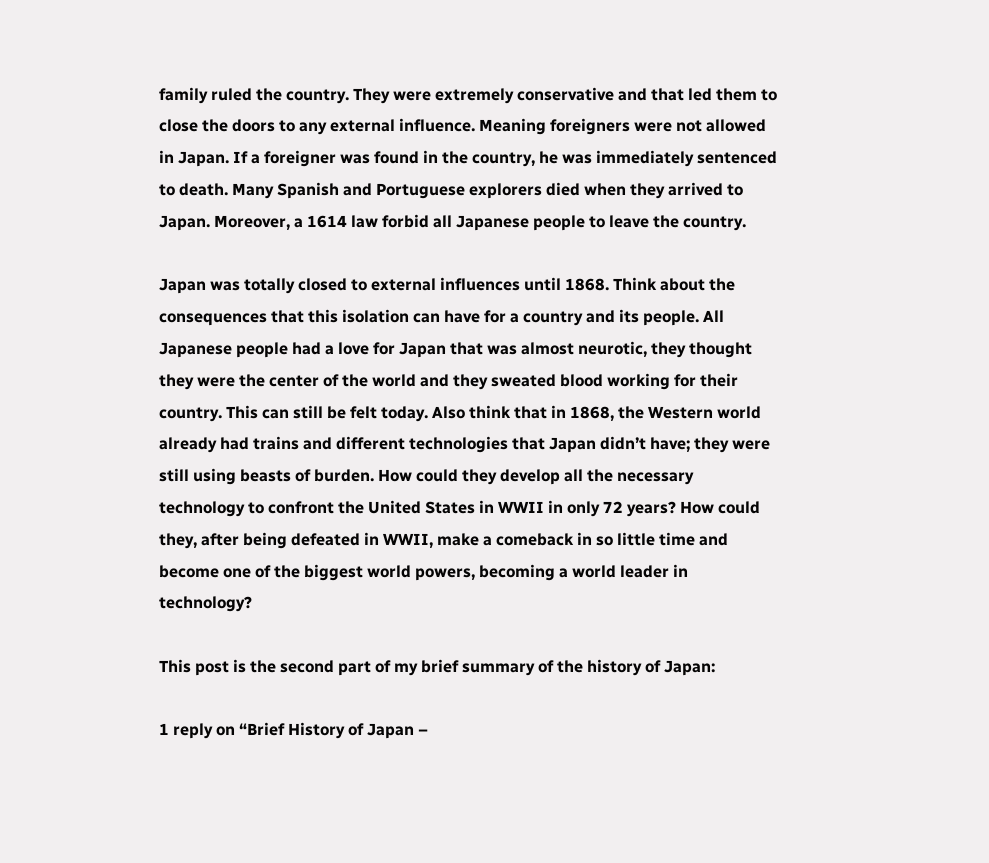family ruled the country. They were extremely conservative and that led them to close the doors to any external influence. Meaning foreigners were not allowed in Japan. If a foreigner was found in the country, he was immediately sentenced to death. Many Spanish and Portuguese explorers died when they arrived to Japan. Moreover, a 1614 law forbid all Japanese people to leave the country.

Japan was totally closed to external influences until 1868. Think about the consequences that this isolation can have for a country and its people. All Japanese people had a love for Japan that was almost neurotic, they thought they were the center of the world and they sweated blood working for their country. This can still be felt today. Also think that in 1868, the Western world already had trains and different technologies that Japan didn’t have; they were still using beasts of burden. How could they develop all the necessary technology to confront the United States in WWII in only 72 years? How could they, after being defeated in WWII, make a comeback in so little time and become one of the biggest world powers, becoming a world leader in technology?

This post is the second part of my brief summary of the history of Japan:

1 reply on “Brief History of Japan –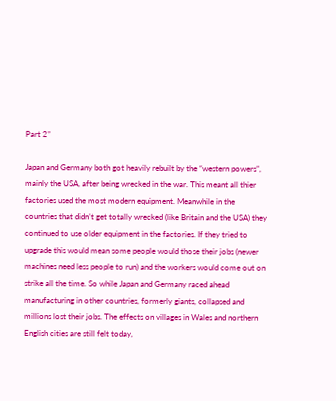Part 2”

Japan and Germany both got heavily rebuilt by the “western powers”, mainly the USA, after being wrecked in the war. This meant all thier factories used the most modern equipment. Meanwhile in the countries that didn’t get totally wrecked (like Britain and the USA) they continued to use older equipment in the factories. If they tried to upgrade this would mean some people would those their jobs (newer machines need less people to run) and the workers would come out on strike all the time. So while Japan and Germany raced ahead manufacturing in other countries, formerly giants, collapsed and millions lost their jobs. The effects on villages in Wales and northern English cities are still felt today,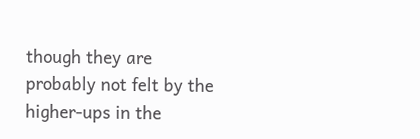though they are probably not felt by the higher-ups in the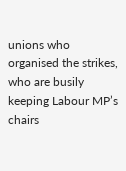unions who organised the strikes, who are busily keeping Labour MP’s chairs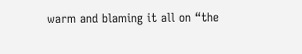warm and blaming it all on “the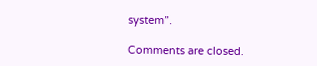system”.

Comments are closed.